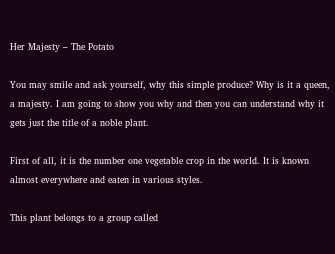Her Majesty – The Potato

You may smile and ask yourself, why this simple produce? Why is it a queen, a majesty. I am going to show you why and then you can understand why it gets just the title of a noble plant.

First of all, it is the number one vegetable crop in the world. It is known almost everywhere and eaten in various styles.

This plant belongs to a group called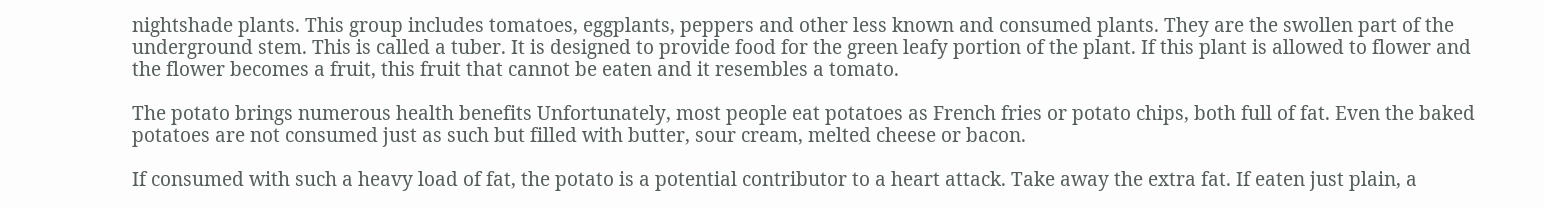nightshade plants. This group includes tomatoes, eggplants, peppers and other less known and consumed plants. They are the swollen part of the underground stem. This is called a tuber. It is designed to provide food for the green leafy portion of the plant. If this plant is allowed to flower and the flower becomes a fruit, this fruit that cannot be eaten and it resembles a tomato.

The potato brings numerous health benefits Unfortunately, most people eat potatoes as French fries or potato chips, both full of fat. Even the baked potatoes are not consumed just as such but filled with butter, sour cream, melted cheese or bacon.

If consumed with such a heavy load of fat, the potato is a potential contributor to a heart attack. Take away the extra fat. If eaten just plain, a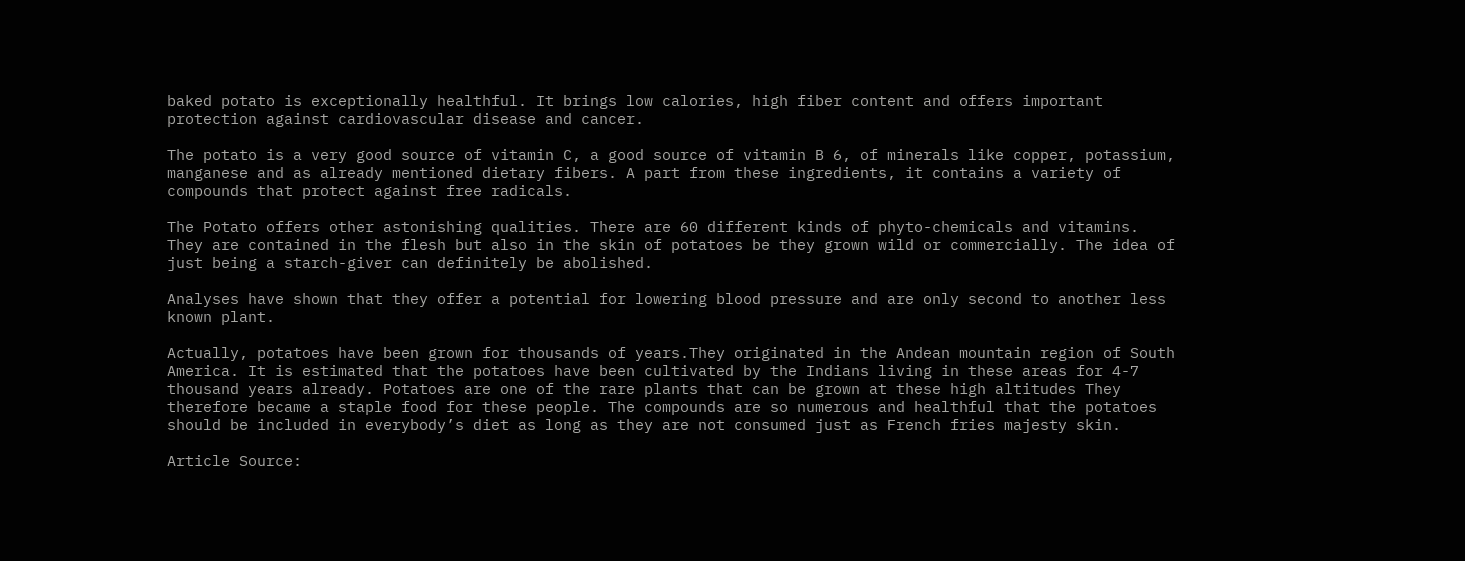baked potato is exceptionally healthful. It brings low calories, high fiber content and offers important protection against cardiovascular disease and cancer.

The potato is a very good source of vitamin C, a good source of vitamin B 6, of minerals like copper, potassium, manganese and as already mentioned dietary fibers. A part from these ingredients, it contains a variety of compounds that protect against free radicals.

The Potato offers other astonishing qualities. There are 60 different kinds of phyto-chemicals and vitamins. They are contained in the flesh but also in the skin of potatoes be they grown wild or commercially. The idea of just being a starch-giver can definitely be abolished.

Analyses have shown that they offer a potential for lowering blood pressure and are only second to another less known plant.

Actually, potatoes have been grown for thousands of years.They originated in the Andean mountain region of South America. It is estimated that the potatoes have been cultivated by the Indians living in these areas for 4-7 thousand years already. Potatoes are one of the rare plants that can be grown at these high altitudes They therefore became a staple food for these people. The compounds are so numerous and healthful that the potatoes should be included in everybody’s diet as long as they are not consumed just as French fries majesty skin.

Article Source: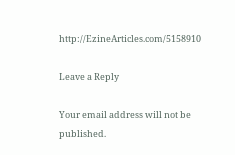http://EzineArticles.com/5158910

Leave a Reply

Your email address will not be published.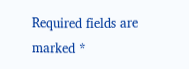Required fields are marked *